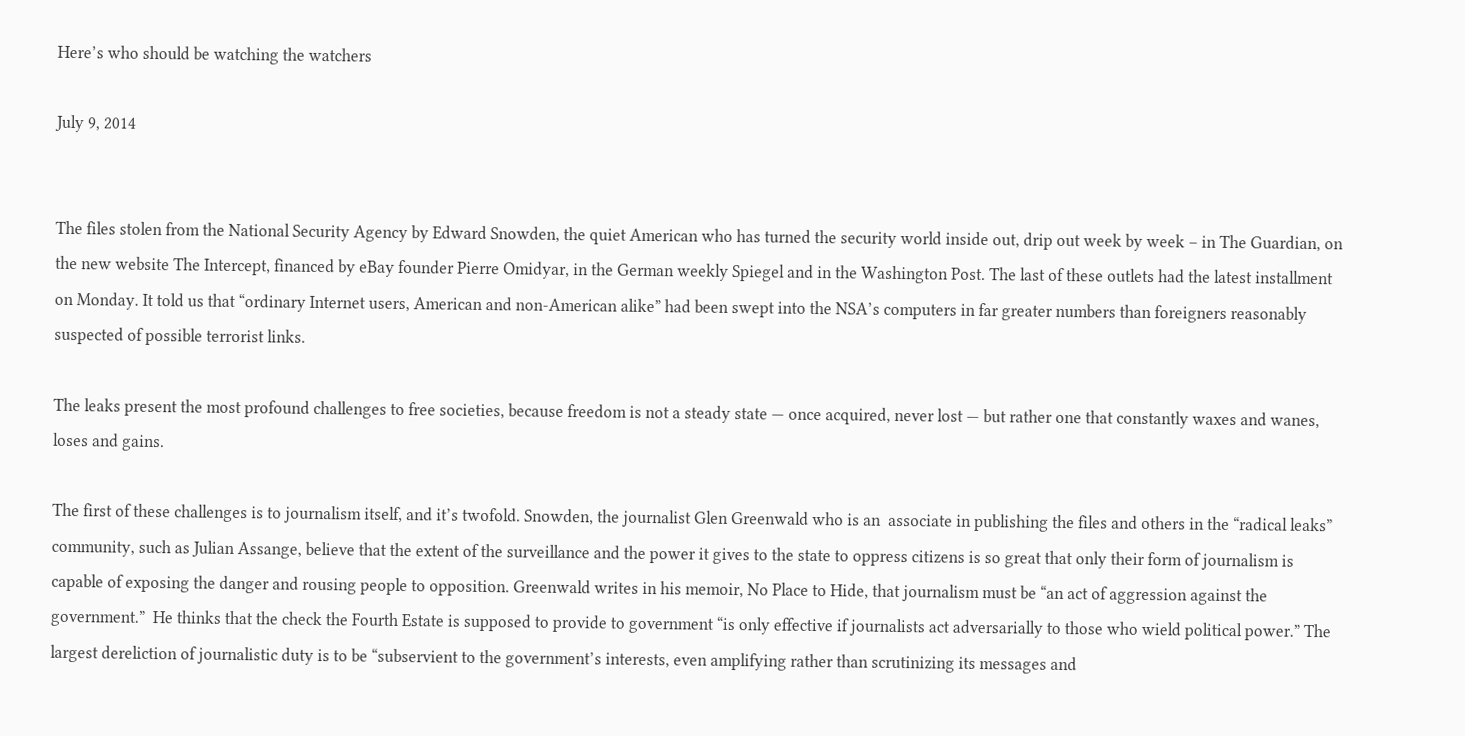Here’s who should be watching the watchers

July 9, 2014


The files stolen from the National Security Agency by Edward Snowden, the quiet American who has turned the security world inside out, drip out week by week – in The Guardian, on the new website The Intercept, financed by eBay founder Pierre Omidyar, in the German weekly Spiegel and in the Washington Post. The last of these outlets had the latest installment on Monday. It told us that “ordinary Internet users, American and non-American alike” had been swept into the NSA’s computers in far greater numbers than foreigners reasonably suspected of possible terrorist links.

The leaks present the most profound challenges to free societies, because freedom is not a steady state — once acquired, never lost — but rather one that constantly waxes and wanes, loses and gains.

The first of these challenges is to journalism itself, and it’s twofold. Snowden, the journalist Glen Greenwald who is an  associate in publishing the files and others in the “radical leaks” community, such as Julian Assange, believe that the extent of the surveillance and the power it gives to the state to oppress citizens is so great that only their form of journalism is capable of exposing the danger and rousing people to opposition. Greenwald writes in his memoir, No Place to Hide, that journalism must be “an act of aggression against the government.”  He thinks that the check the Fourth Estate is supposed to provide to government “is only effective if journalists act adversarially to those who wield political power.” The largest dereliction of journalistic duty is to be “subservient to the government’s interests, even amplifying rather than scrutinizing its messages and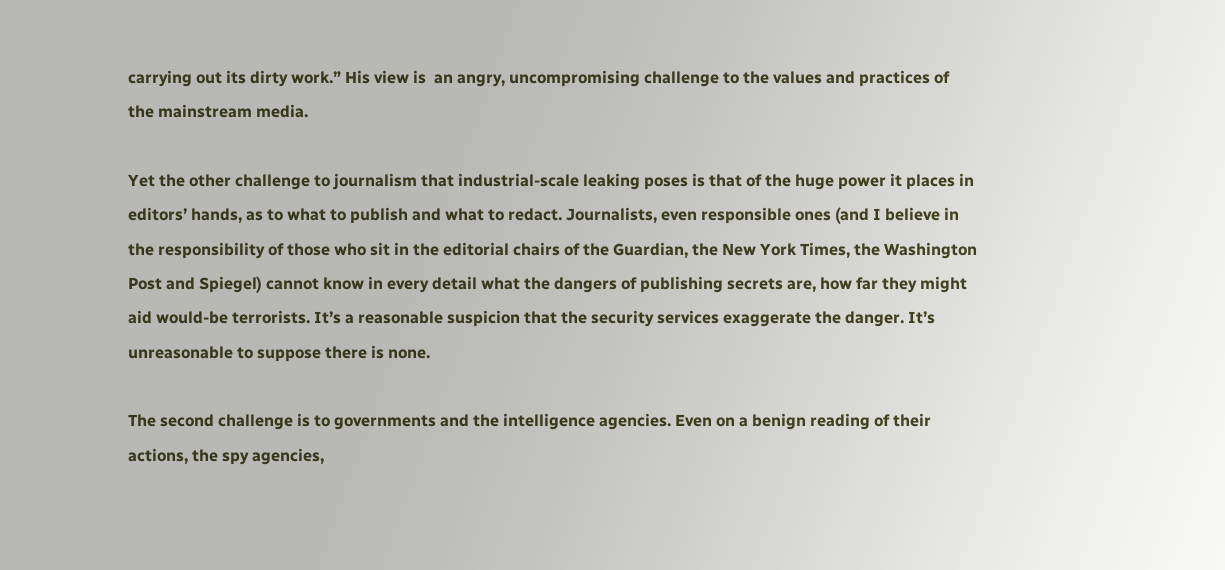carrying out its dirty work.” His view is  an angry, uncompromising challenge to the values and practices of the mainstream media.

Yet the other challenge to journalism that industrial-scale leaking poses is that of the huge power it places in editors’ hands, as to what to publish and what to redact. Journalists, even responsible ones (and I believe in the responsibility of those who sit in the editorial chairs of the Guardian, the New York Times, the Washington Post and Spiegel) cannot know in every detail what the dangers of publishing secrets are, how far they might aid would-be terrorists. It’s a reasonable suspicion that the security services exaggerate the danger. It’s unreasonable to suppose there is none.

The second challenge is to governments and the intelligence agencies. Even on a benign reading of their actions, the spy agencies,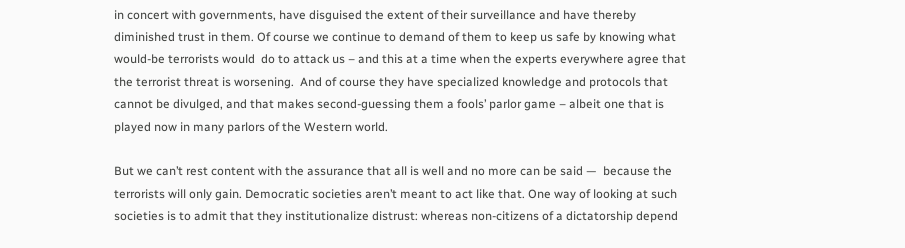in concert with governments, have disguised the extent of their surveillance and have thereby diminished trust in them. Of course we continue to demand of them to keep us safe by knowing what would-be terrorists would  do to attack us – and this at a time when the experts everywhere agree that the terrorist threat is worsening.  And of course they have specialized knowledge and protocols that cannot be divulged, and that makes second-guessing them a fools’ parlor game – albeit one that is played now in many parlors of the Western world.

But we can’t rest content with the assurance that all is well and no more can be said —  because the terrorists will only gain. Democratic societies aren’t meant to act like that. One way of looking at such societies is to admit that they institutionalize distrust: whereas non-citizens of a dictatorship depend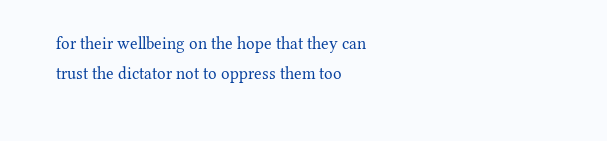for their wellbeing on the hope that they can trust the dictator not to oppress them too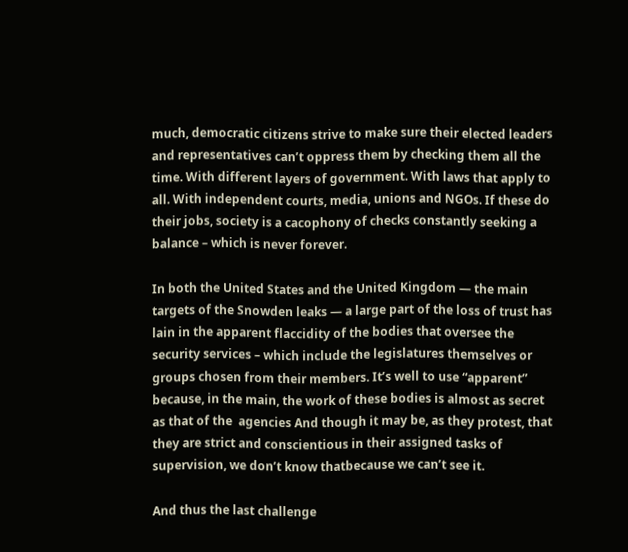much, democratic citizens strive to make sure their elected leaders and representatives can’t oppress them by checking them all the time. With different layers of government. With laws that apply to all. With independent courts, media, unions and NGOs. If these do their jobs, society is a cacophony of checks constantly seeking a balance – which is never forever.

In both the United States and the United Kingdom — the main targets of the Snowden leaks — a large part of the loss of trust has lain in the apparent flaccidity of the bodies that oversee the security services – which include the legislatures themselves or groups chosen from their members. It’s well to use “apparent” because, in the main, the work of these bodies is almost as secret as that of the  agencies And though it may be, as they protest, that they are strict and conscientious in their assigned tasks of supervision, we don’t know thatbecause we can’t see it.

And thus the last challenge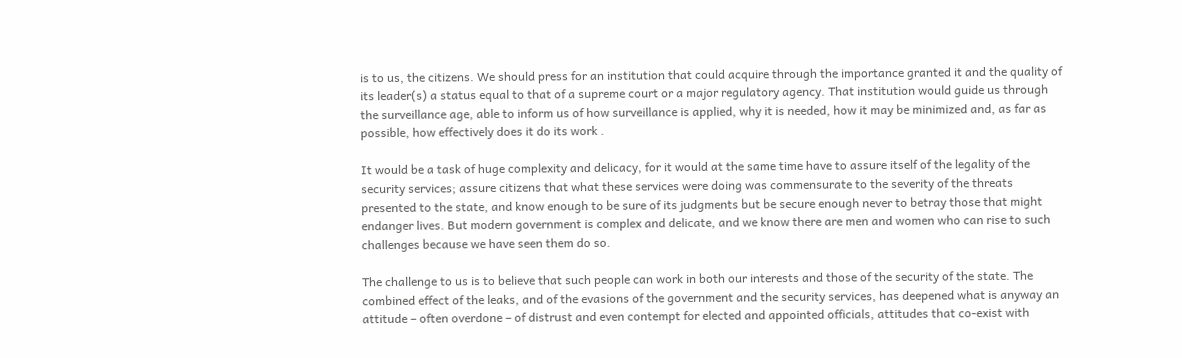is to us, the citizens. We should press for an institution that could acquire through the importance granted it and the quality of its leader(s) a status equal to that of a supreme court or a major regulatory agency. That institution would guide us through the surveillance age, able to inform us of how surveillance is applied, why it is needed, how it may be minimized and, as far as possible, how effectively does it do its work .

It would be a task of huge complexity and delicacy, for it would at the same time have to assure itself of the legality of the security services; assure citizens that what these services were doing was commensurate to the severity of the threats presented to the state, and know enough to be sure of its judgments but be secure enough never to betray those that might endanger lives. But modern government is complex and delicate, and we know there are men and women who can rise to such challenges because we have seen them do so.

The challenge to us is to believe that such people can work in both our interests and those of the security of the state. The combined effect of the leaks, and of the evasions of the government and the security services, has deepened what is anyway an attitude – often overdone – of distrust and even contempt for elected and appointed officials, attitudes that co-exist with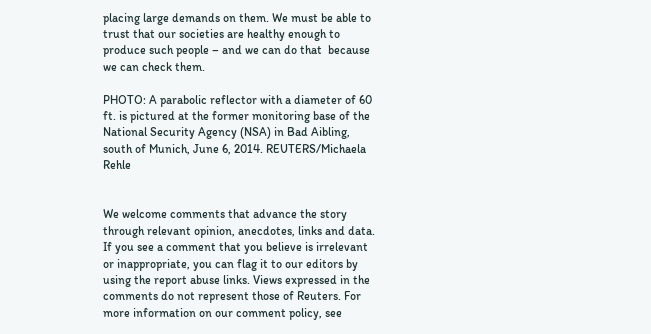placing large demands on them. We must be able to trust that our societies are healthy enough to produce such people – and we can do that  because we can check them.

PHOTO: A parabolic reflector with a diameter of 60 ft. is pictured at the former monitoring base of the National Security Agency (NSA) in Bad Aibling, south of Munich, June 6, 2014. REUTERS/Michaela Rehle


We welcome comments that advance the story through relevant opinion, anecdotes, links and data. If you see a comment that you believe is irrelevant or inappropriate, you can flag it to our editors by using the report abuse links. Views expressed in the comments do not represent those of Reuters. For more information on our comment policy, see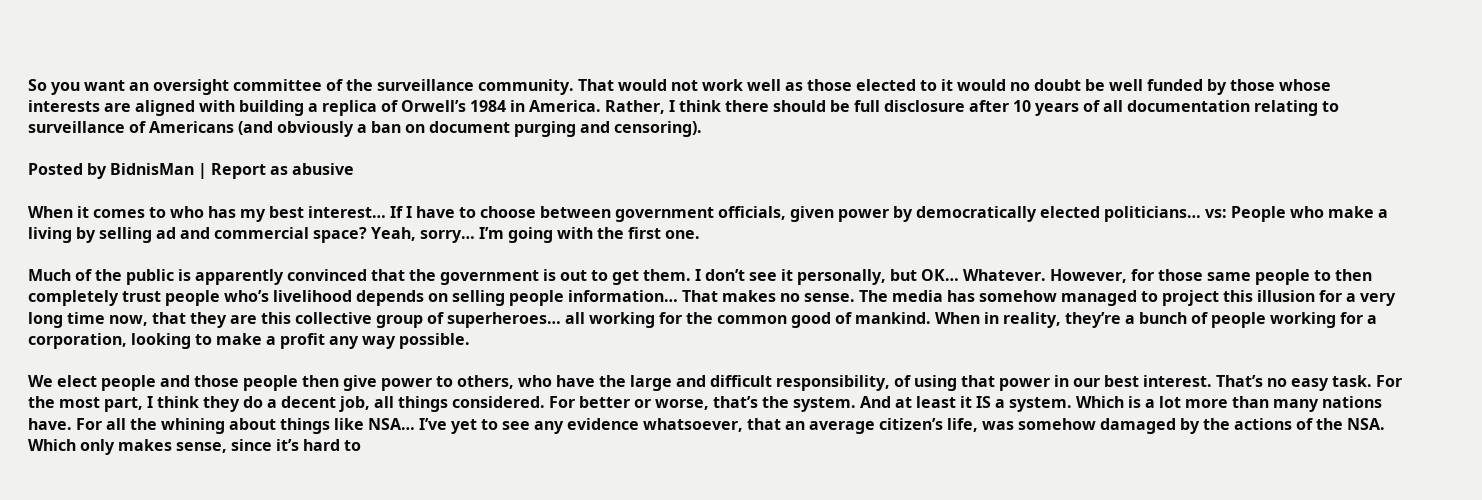So you want an oversight committee of the surveillance community. That would not work well as those elected to it would no doubt be well funded by those whose interests are aligned with building a replica of Orwell’s 1984 in America. Rather, I think there should be full disclosure after 10 years of all documentation relating to surveillance of Americans (and obviously a ban on document purging and censoring).

Posted by BidnisMan | Report as abusive

When it comes to who has my best interest… If I have to choose between government officials, given power by democratically elected politicians… vs: People who make a living by selling ad and commercial space? Yeah, sorry… I’m going with the first one.

Much of the public is apparently convinced that the government is out to get them. I don’t see it personally, but OK… Whatever. However, for those same people to then completely trust people who’s livelihood depends on selling people information… That makes no sense. The media has somehow managed to project this illusion for a very long time now, that they are this collective group of superheroes… all working for the common good of mankind. When in reality, they’re a bunch of people working for a corporation, looking to make a profit any way possible.

We elect people and those people then give power to others, who have the large and difficult responsibility, of using that power in our best interest. That’s no easy task. For the most part, I think they do a decent job, all things considered. For better or worse, that’s the system. And at least it IS a system. Which is a lot more than many nations have. For all the whining about things like NSA… I’ve yet to see any evidence whatsoever, that an average citizen’s life, was somehow damaged by the actions of the NSA. Which only makes sense, since it’s hard to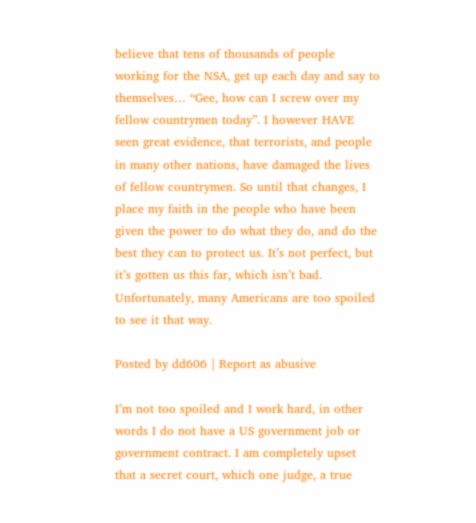believe that tens of thousands of people working for the NSA, get up each day and say to themselves… “Gee, how can I screw over my fellow countrymen today”. I however HAVE seen great evidence, that terrorists, and people in many other nations, have damaged the lives of fellow countrymen. So until that changes, I place my faith in the people who have been given the power to do what they do, and do the best they can to protect us. It’s not perfect, but it’s gotten us this far, which isn’t bad. Unfortunately, many Americans are too spoiled to see it that way.

Posted by dd606 | Report as abusive

I’m not too spoiled and I work hard, in other words I do not have a US government job or government contract. I am completely upset that a secret court, which one judge, a true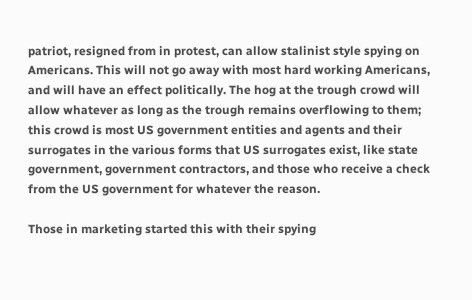patriot, resigned from in protest, can allow stalinist style spying on Americans. This will not go away with most hard working Americans, and will have an effect politically. The hog at the trough crowd will allow whatever as long as the trough remains overflowing to them; this crowd is most US government entities and agents and their surrogates in the various forms that US surrogates exist, like state government, government contractors, and those who receive a check from the US government for whatever the reason.

Those in marketing started this with their spying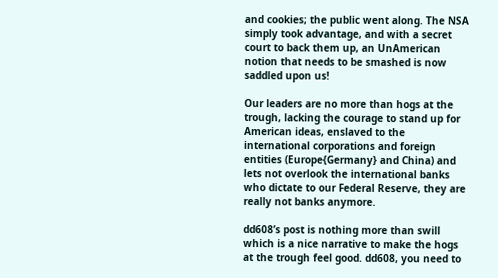and cookies; the public went along. The NSA simply took advantage, and with a secret court to back them up, an UnAmerican notion that needs to be smashed is now saddled upon us!

Our leaders are no more than hogs at the trough, lacking the courage to stand up for American ideas, enslaved to the international corporations and foreign entities (Europe{Germany} and China) and lets not overlook the international banks who dictate to our Federal Reserve, they are really not banks anymore.

dd608’s post is nothing more than swill which is a nice narrative to make the hogs at the trough feel good. dd608, you need to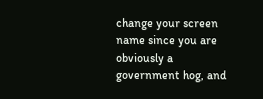change your screen name since you are obviously a government hog, and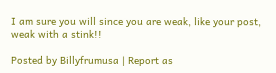I am sure you will since you are weak, like your post, weak with a stink!!

Posted by Billyfrumusa | Report as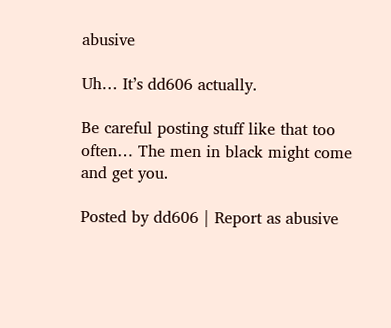abusive

Uh… It’s dd606 actually.

Be careful posting stuff like that too often… The men in black might come and get you.

Posted by dd606 | Report as abusive